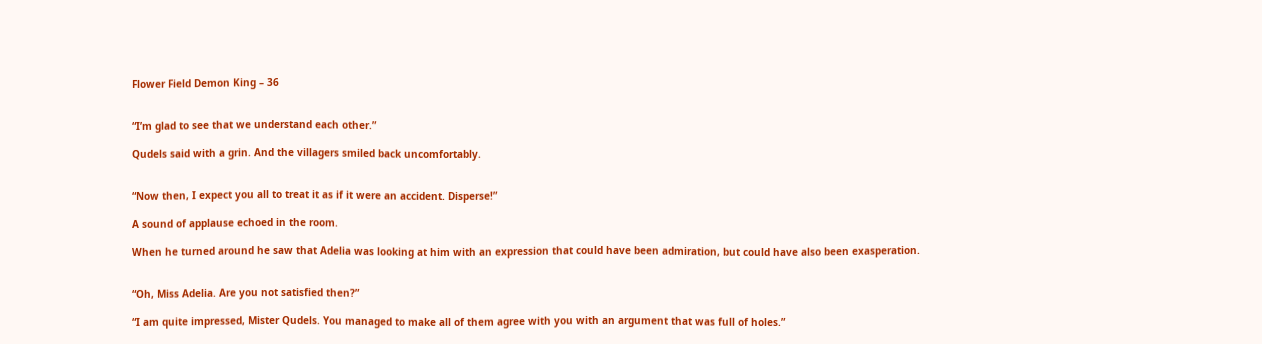Flower Field Demon King – 36


“I’m glad to see that we understand each other.”

Qudels said with a grin. And the villagers smiled back uncomfortably.


“Now then, I expect you all to treat it as if it were an accident. Disperse!”

A sound of applause echoed in the room.

When he turned around he saw that Adelia was looking at him with an expression that could have been admiration, but could have also been exasperation.


“Oh, Miss Adelia. Are you not satisfied then?”

“I am quite impressed, Mister Qudels. You managed to make all of them agree with you with an argument that was full of holes.”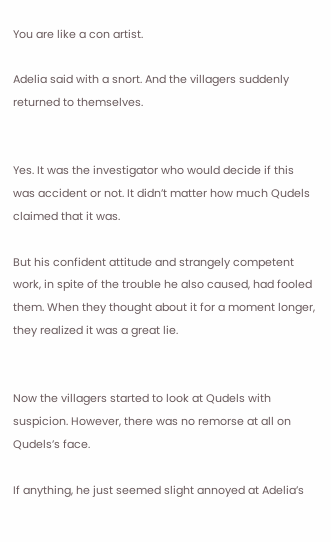You are like a con artist.

Adelia said with a snort. And the villagers suddenly returned to themselves.


Yes. It was the investigator who would decide if this was accident or not. It didn’t matter how much Qudels claimed that it was.

But his confident attitude and strangely competent work, in spite of the trouble he also caused, had fooled them. When they thought about it for a moment longer, they realized it was a great lie.


Now the villagers started to look at Qudels with suspicion. However, there was no remorse at all on Qudels’s face.

If anything, he just seemed slight annoyed at Adelia’s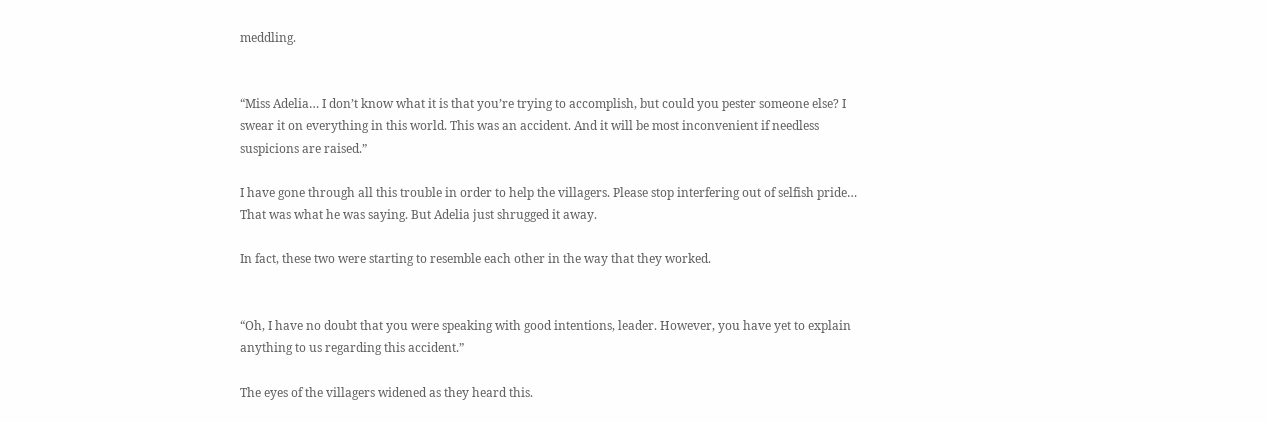meddling.


“Miss Adelia… I don’t know what it is that you’re trying to accomplish, but could you pester someone else? I swear it on everything in this world. This was an accident. And it will be most inconvenient if needless suspicions are raised.”

I have gone through all this trouble in order to help the villagers. Please stop interfering out of selfish pride… That was what he was saying. But Adelia just shrugged it away.

In fact, these two were starting to resemble each other in the way that they worked.


“Oh, I have no doubt that you were speaking with good intentions, leader. However, you have yet to explain anything to us regarding this accident.”

The eyes of the villagers widened as they heard this.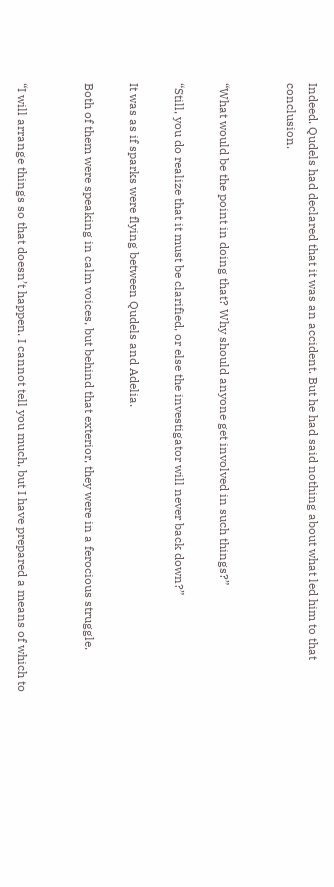Indeed. Qudels had declared that it was an accident. But he had said nothing about what led him to that conclusion.


“What would be the point in doing that? Why should anyone get involved in such things?”

“Still, you do realize that it must be clarified, or else the investigator will never back down?”

It was as if sparks were flying between Qudels and Adelia.

Both of them were speaking in calm voices, but behind that exterior, they were in a ferocious struggle.


“I will arrange things so that doesn’t happen. I cannot tell you much, but I have prepared a means of which to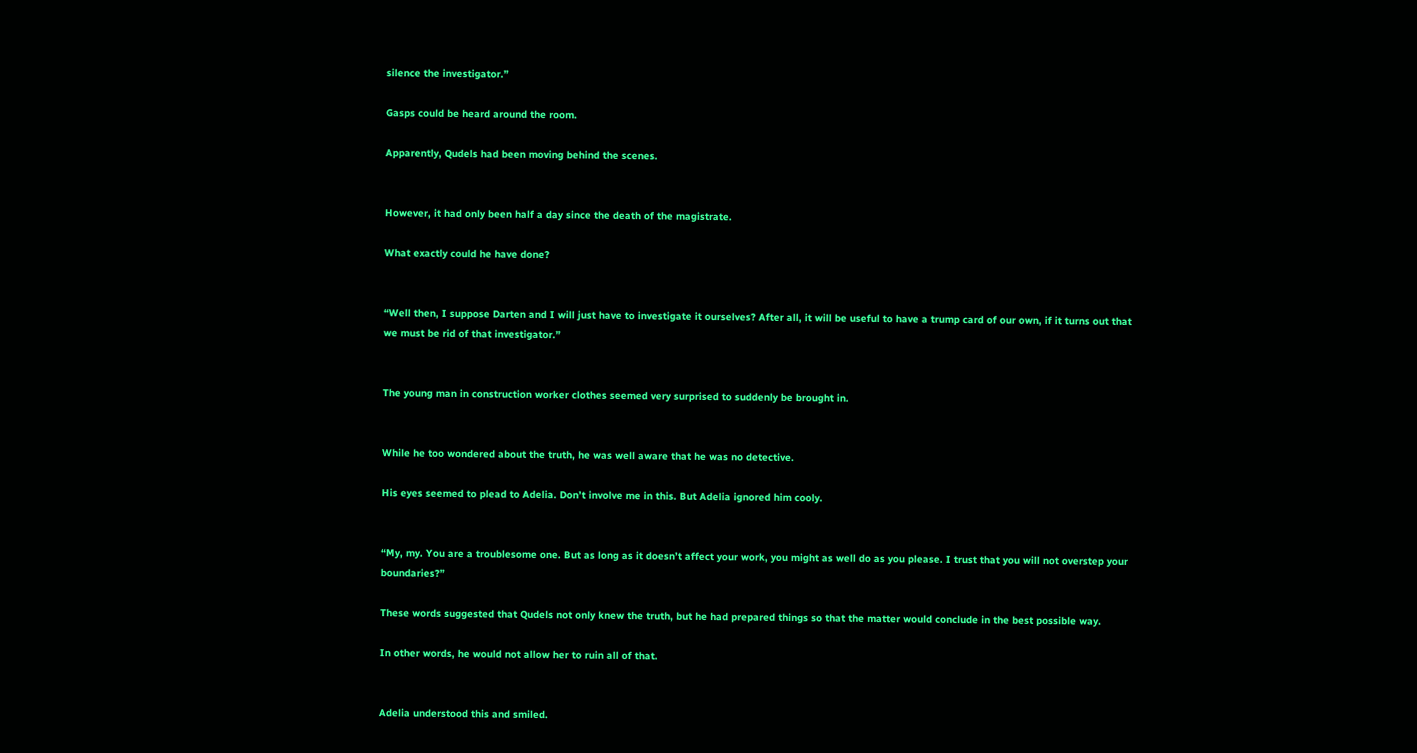silence the investigator.”

Gasps could be heard around the room.

Apparently, Qudels had been moving behind the scenes.


However, it had only been half a day since the death of the magistrate.

What exactly could he have done?


“Well then, I suppose Darten and I will just have to investigate it ourselves? After all, it will be useful to have a trump card of our own, if it turns out that we must be rid of that investigator.”


The young man in construction worker clothes seemed very surprised to suddenly be brought in.


While he too wondered about the truth, he was well aware that he was no detective.

His eyes seemed to plead to Adelia. Don’t involve me in this. But Adelia ignored him cooly.


“My, my. You are a troublesome one. But as long as it doesn’t affect your work, you might as well do as you please. I trust that you will not overstep your boundaries?”

These words suggested that Qudels not only knew the truth, but he had prepared things so that the matter would conclude in the best possible way.

In other words, he would not allow her to ruin all of that.


Adelia understood this and smiled.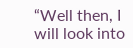“Well then, I will look into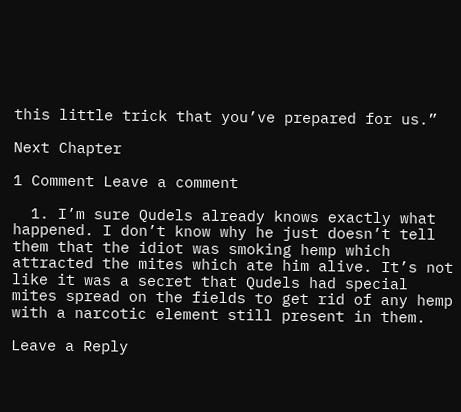this little trick that you’ve prepared for us.”

Next Chapter

1 Comment Leave a comment

  1. I’m sure Qudels already knows exactly what happened. I don’t know why he just doesn’t tell them that the idiot was smoking hemp which attracted the mites which ate him alive. It’s not like it was a secret that Qudels had special mites spread on the fields to get rid of any hemp with a narcotic element still present in them.

Leave a Reply